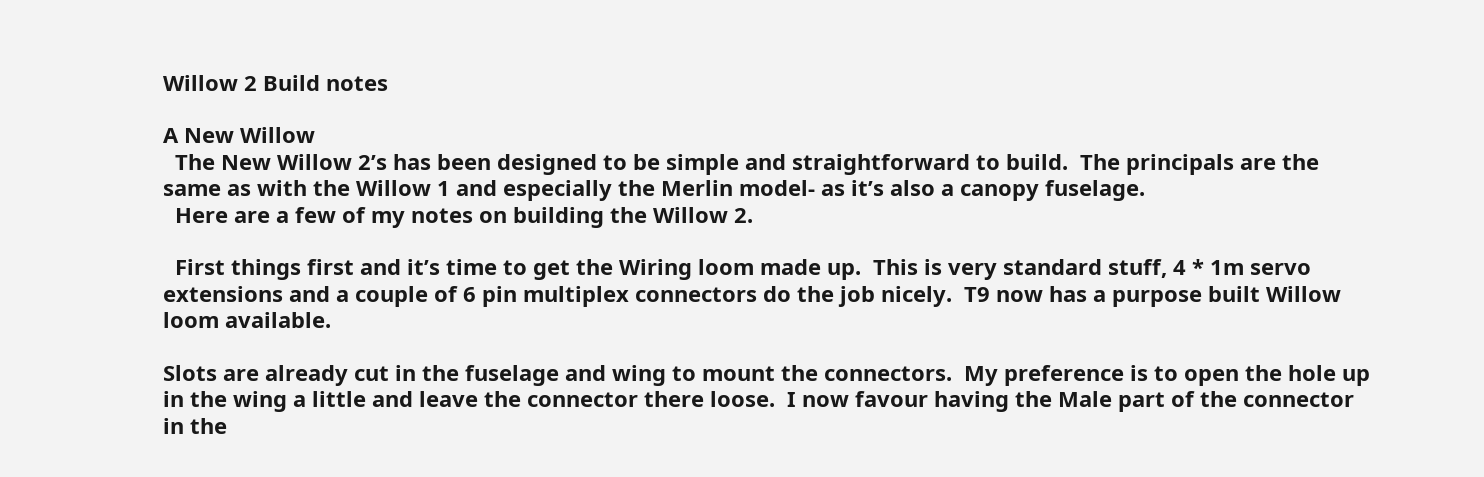Willow 2 Build notes

A New Willow
  The New Willow 2’s has been designed to be simple and straightforward to build.  The principals are the same as with the Willow 1 and especially the Merlin model- as it’s also a canopy fuselage.
  Here are a few of my notes on building the Willow 2.

  First things first and it’s time to get the Wiring loom made up.  This is very standard stuff, 4 * 1m servo extensions and a couple of 6 pin multiplex connectors do the job nicely.  T9 now has a purpose built Willow loom available.

Slots are already cut in the fuselage and wing to mount the connectors.  My preference is to open the hole up in the wing a little and leave the connector there loose.  I now favour having the Male part of the connector in the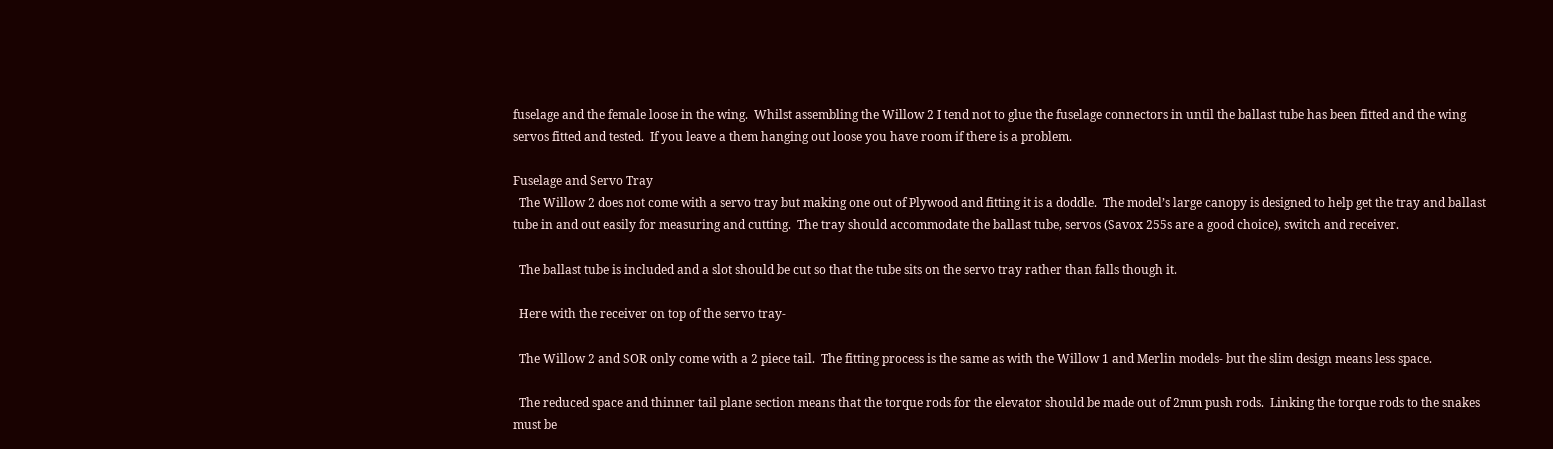fuselage and the female loose in the wing.  Whilst assembling the Willow 2 I tend not to glue the fuselage connectors in until the ballast tube has been fitted and the wing servos fitted and tested.  If you leave a them hanging out loose you have room if there is a problem.

Fuselage and Servo Tray
  The Willow 2 does not come with a servo tray but making one out of Plywood and fitting it is a doddle.  The model’s large canopy is designed to help get the tray and ballast tube in and out easily for measuring and cutting.  The tray should accommodate the ballast tube, servos (Savox 255s are a good choice), switch and receiver.

  The ballast tube is included and a slot should be cut so that the tube sits on the servo tray rather than falls though it.

  Here with the receiver on top of the servo tray-

  The Willow 2 and SOR only come with a 2 piece tail.  The fitting process is the same as with the Willow 1 and Merlin models- but the slim design means less space.

  The reduced space and thinner tail plane section means that the torque rods for the elevator should be made out of 2mm push rods.  Linking the torque rods to the snakes must be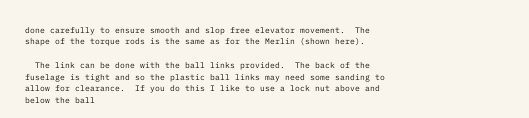done carefully to ensure smooth and slop free elevator movement.  The shape of the torque rods is the same as for the Merlin (shown here).

  The link can be done with the ball links provided.  The back of the fuselage is tight and so the plastic ball links may need some sanding to allow for clearance.  If you do this I like to use a lock nut above and below the ball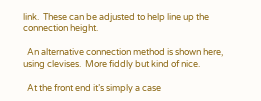link.  These can be adjusted to help line up the connection height.

  An alternative connection method is shown here, using clevises.  More fiddly but kind of nice.

  At the front end it’s simply a case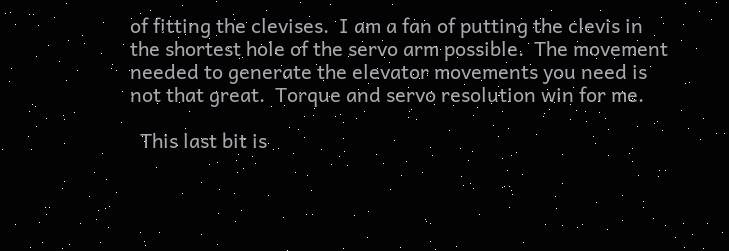of fitting the clevises.  I am a fan of putting the clevis in the shortest hole of the servo arm possible.  The movement needed to generate the elevator movements you need is not that great.  Torque and servo resolution win for me.

  This last bit is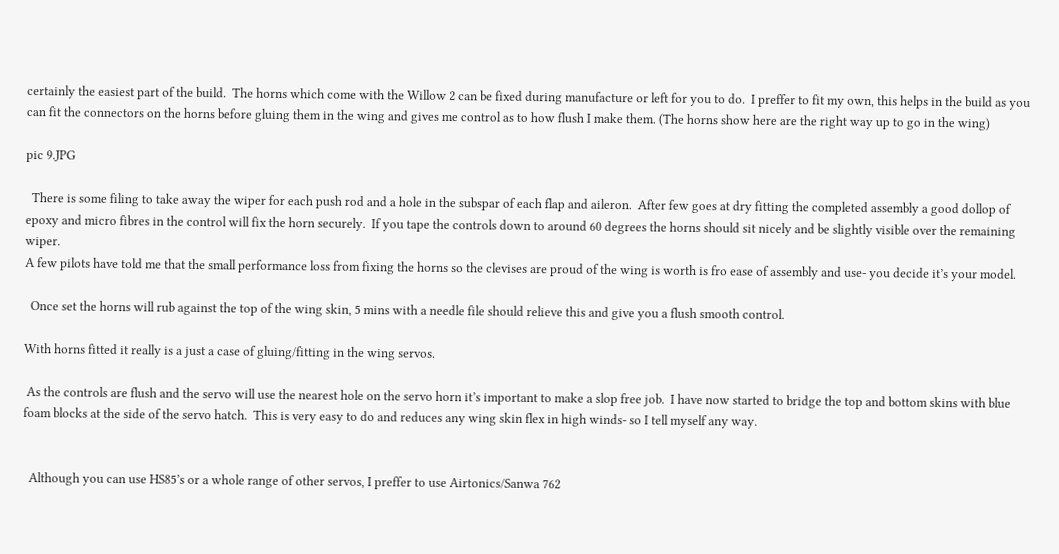certainly the easiest part of the build.  The horns which come with the Willow 2 can be fixed during manufacture or left for you to do.  I preffer to fit my own, this helps in the build as you can fit the connectors on the horns before gluing them in the wing and gives me control as to how flush I make them. (The horns show here are the right way up to go in the wing)

pic 9.JPG

  There is some filing to take away the wiper for each push rod and a hole in the subspar of each flap and aileron.  After few goes at dry fitting the completed assembly a good dollop of epoxy and micro fibres in the control will fix the horn securely.  If you tape the controls down to around 60 degrees the horns should sit nicely and be slightly visible over the remaining wiper.
A few pilots have told me that the small performance loss from fixing the horns so the clevises are proud of the wing is worth is fro ease of assembly and use- you decide it’s your model.

  Once set the horns will rub against the top of the wing skin, 5 mins with a needle file should relieve this and give you a flush smooth control.

With horns fitted it really is a just a case of gluing/fitting in the wing servos.

 As the controls are flush and the servo will use the nearest hole on the servo horn it’s important to make a slop free job.  I have now started to bridge the top and bottom skins with blue foam blocks at the side of the servo hatch.  This is very easy to do and reduces any wing skin flex in high winds- so I tell myself any way.


  Although you can use HS85’s or a whole range of other servos, I preffer to use Airtonics/Sanwa 762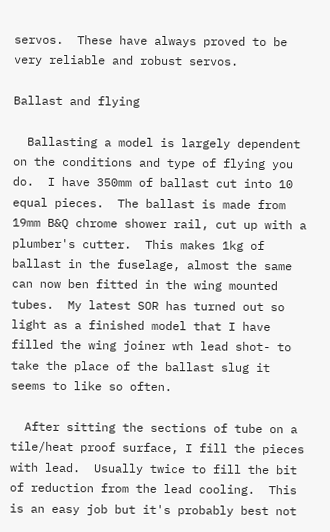servos.  These have always proved to be very reliable and robust servos.

Ballast and flying

  Ballasting a model is largely dependent on the conditions and type of flying you do.  I have 350mm of ballast cut into 10 equal pieces.  The ballast is made from 19mm B&Q chrome shower rail, cut up with a plumber's cutter.  This makes 1kg of ballast in the fuselage, almost the same can now ben fitted in the wing mounted tubes.  My latest SOR has turned out so light as a finished model that I have filled the wing joiner wth lead shot- to take the place of the ballast slug it seems to like so often.

  After sitting the sections of tube on a tile/heat proof surface, I fill the pieces with lead.  Usually twice to fill the bit of reduction from the lead cooling.  This is an easy job but it's probably best not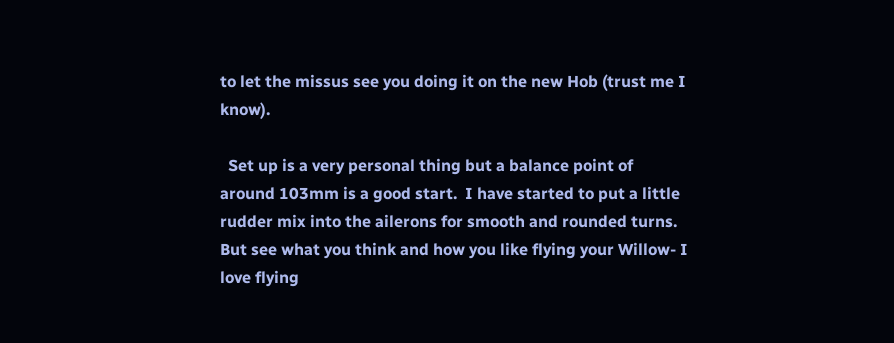to let the missus see you doing it on the new Hob (trust me I know).

  Set up is a very personal thing but a balance point of around 103mm is a good start.  I have started to put a little rudder mix into the ailerons for smooth and rounded turns.  But see what you think and how you like flying your Willow- I love flying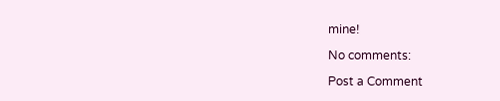mine!

No comments:

Post a Comment